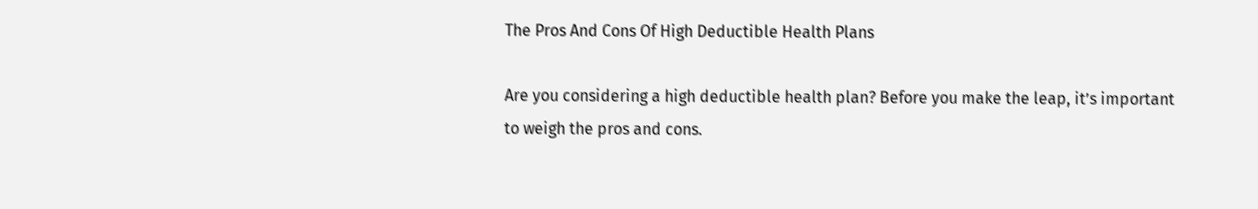The Pros And Cons Of High Deductible Health Plans

Are you considering a high deductible health plan? Before you make the leap, it’s important to weigh the pros and cons.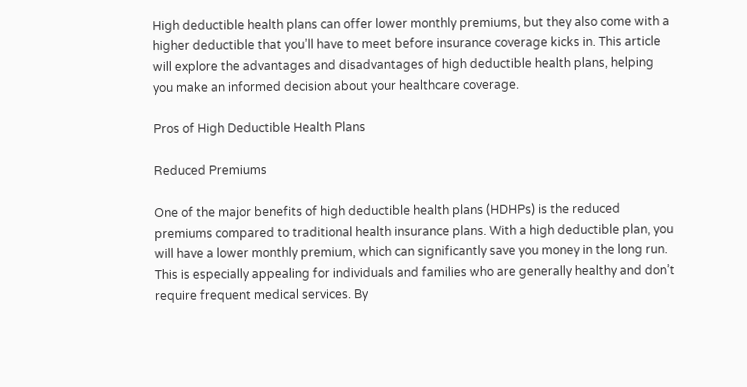High deductible health plans can offer lower monthly premiums, but they also come with a higher deductible that you’ll have to meet before insurance coverage kicks in. This article will explore the advantages and disadvantages of high deductible health plans, helping you make an informed decision about your healthcare coverage.

Pros of High Deductible Health Plans

Reduced Premiums

One of the major benefits of high deductible health plans (HDHPs) is the reduced premiums compared to traditional health insurance plans. With a high deductible plan, you will have a lower monthly premium, which can significantly save you money in the long run. This is especially appealing for individuals and families who are generally healthy and don’t require frequent medical services. By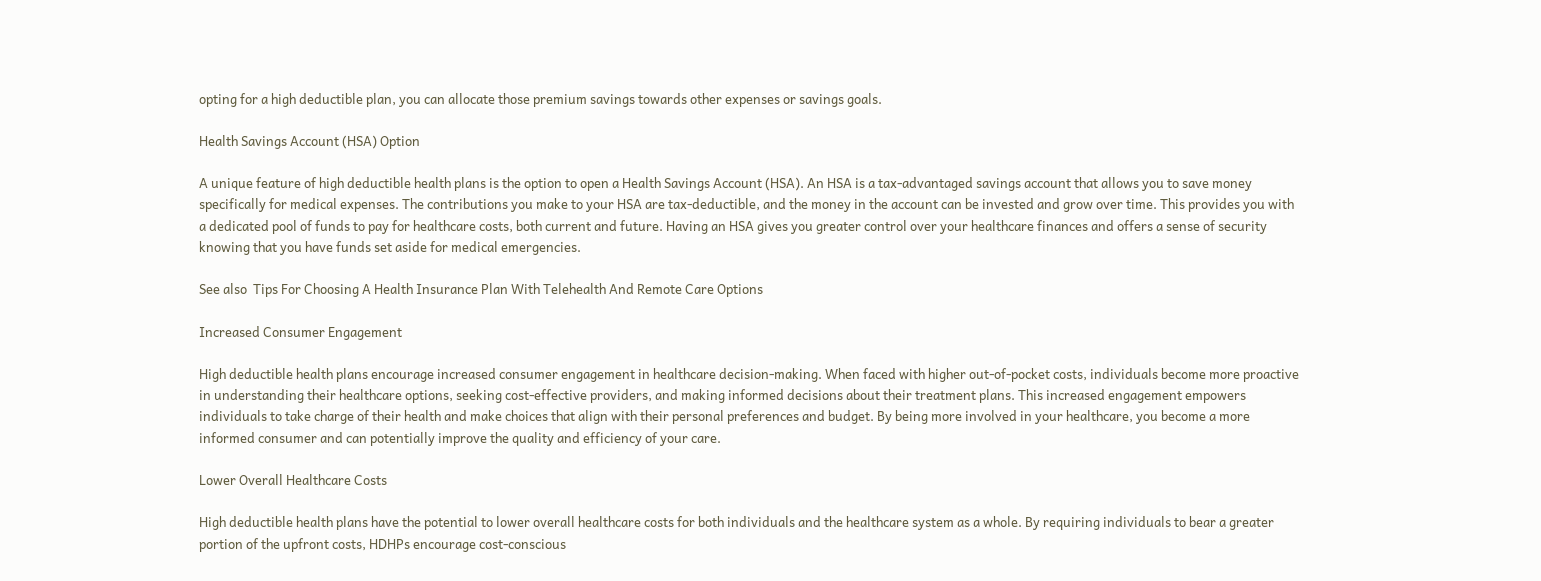opting for a high deductible plan, you can allocate those premium savings towards other expenses or savings goals.

Health Savings Account (HSA) Option

A unique feature of high deductible health plans is the option to open a Health Savings Account (HSA). An HSA is a tax-advantaged savings account that allows you to save money specifically for medical expenses. The contributions you make to your HSA are tax-deductible, and the money in the account can be invested and grow over time. This provides you with a dedicated pool of funds to pay for healthcare costs, both current and future. Having an HSA gives you greater control over your healthcare finances and offers a sense of security knowing that you have funds set aside for medical emergencies.

See also  Tips For Choosing A Health Insurance Plan With Telehealth And Remote Care Options

Increased Consumer Engagement

High deductible health plans encourage increased consumer engagement in healthcare decision-making. When faced with higher out-of-pocket costs, individuals become more proactive in understanding their healthcare options, seeking cost-effective providers, and making informed decisions about their treatment plans. This increased engagement empowers individuals to take charge of their health and make choices that align with their personal preferences and budget. By being more involved in your healthcare, you become a more informed consumer and can potentially improve the quality and efficiency of your care.

Lower Overall Healthcare Costs

High deductible health plans have the potential to lower overall healthcare costs for both individuals and the healthcare system as a whole. By requiring individuals to bear a greater portion of the upfront costs, HDHPs encourage cost-conscious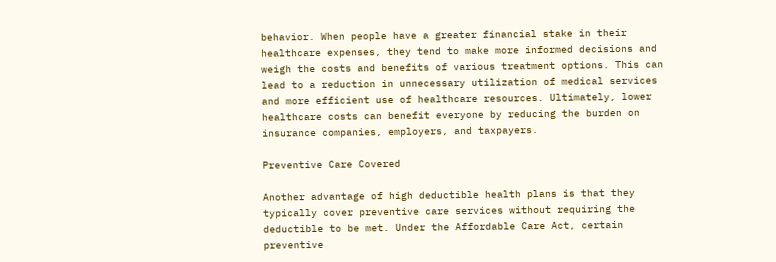behavior. When people have a greater financial stake in their healthcare expenses, they tend to make more informed decisions and weigh the costs and benefits of various treatment options. This can lead to a reduction in unnecessary utilization of medical services and more efficient use of healthcare resources. Ultimately, lower healthcare costs can benefit everyone by reducing the burden on insurance companies, employers, and taxpayers.

Preventive Care Covered

Another advantage of high deductible health plans is that they typically cover preventive care services without requiring the deductible to be met. Under the Affordable Care Act, certain preventive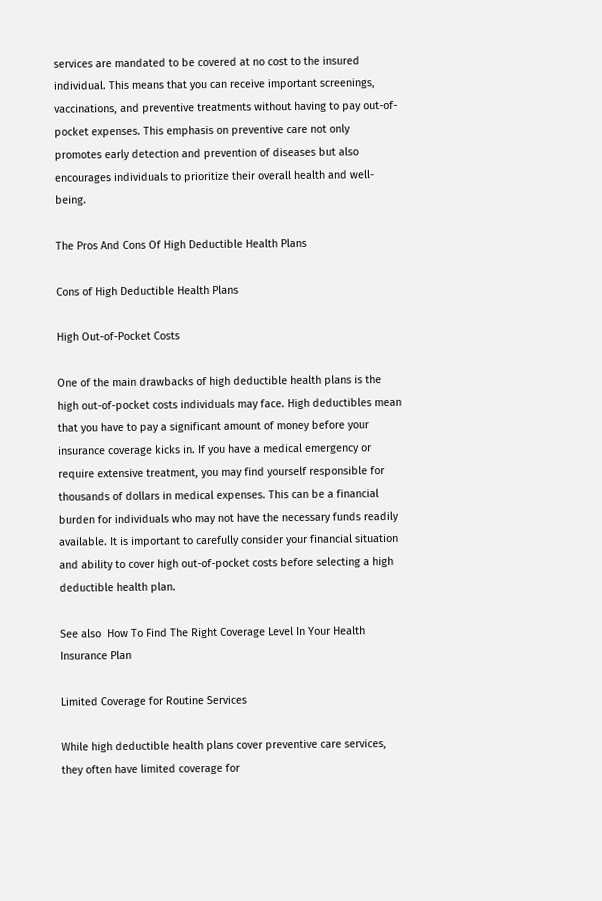services are mandated to be covered at no cost to the insured individual. This means that you can receive important screenings, vaccinations, and preventive treatments without having to pay out-of-pocket expenses. This emphasis on preventive care not only promotes early detection and prevention of diseases but also encourages individuals to prioritize their overall health and well-being.

The Pros And Cons Of High Deductible Health Plans

Cons of High Deductible Health Plans

High Out-of-Pocket Costs

One of the main drawbacks of high deductible health plans is the high out-of-pocket costs individuals may face. High deductibles mean that you have to pay a significant amount of money before your insurance coverage kicks in. If you have a medical emergency or require extensive treatment, you may find yourself responsible for thousands of dollars in medical expenses. This can be a financial burden for individuals who may not have the necessary funds readily available. It is important to carefully consider your financial situation and ability to cover high out-of-pocket costs before selecting a high deductible health plan.

See also  How To Find The Right Coverage Level In Your Health Insurance Plan

Limited Coverage for Routine Services

While high deductible health plans cover preventive care services, they often have limited coverage for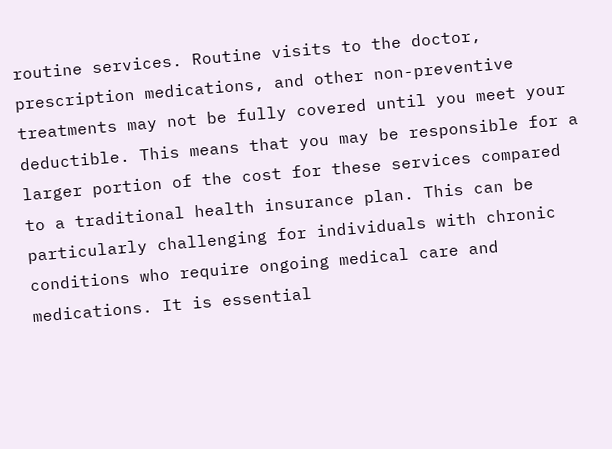routine services. Routine visits to the doctor, prescription medications, and other non-preventive treatments may not be fully covered until you meet your deductible. This means that you may be responsible for a larger portion of the cost for these services compared to a traditional health insurance plan. This can be particularly challenging for individuals with chronic conditions who require ongoing medical care and medications. It is essential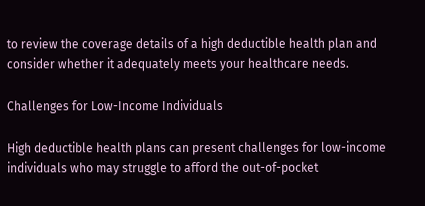to review the coverage details of a high deductible health plan and consider whether it adequately meets your healthcare needs.

Challenges for Low-Income Individuals

High deductible health plans can present challenges for low-income individuals who may struggle to afford the out-of-pocket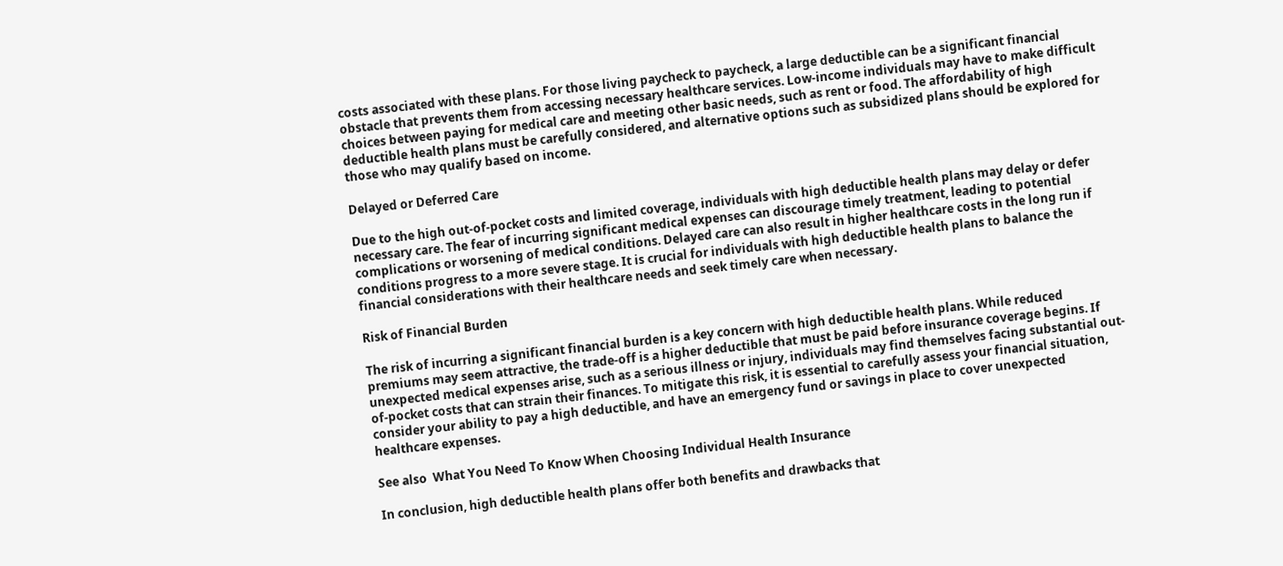costs associated with these plans. For those living paycheck to paycheck, a large deductible can be a significant financial obstacle that prevents them from accessing necessary healthcare services. Low-income individuals may have to make difficult choices between paying for medical care and meeting other basic needs, such as rent or food. The affordability of high deductible health plans must be carefully considered, and alternative options such as subsidized plans should be explored for those who may qualify based on income.

Delayed or Deferred Care

Due to the high out-of-pocket costs and limited coverage, individuals with high deductible health plans may delay or defer necessary care. The fear of incurring significant medical expenses can discourage timely treatment, leading to potential complications or worsening of medical conditions. Delayed care can also result in higher healthcare costs in the long run if conditions progress to a more severe stage. It is crucial for individuals with high deductible health plans to balance the financial considerations with their healthcare needs and seek timely care when necessary.

Risk of Financial Burden

The risk of incurring a significant financial burden is a key concern with high deductible health plans. While reduced premiums may seem attractive, the trade-off is a higher deductible that must be paid before insurance coverage begins. If unexpected medical expenses arise, such as a serious illness or injury, individuals may find themselves facing substantial out-of-pocket costs that can strain their finances. To mitigate this risk, it is essential to carefully assess your financial situation, consider your ability to pay a high deductible, and have an emergency fund or savings in place to cover unexpected healthcare expenses.

See also  What You Need To Know When Choosing Individual Health Insurance

In conclusion, high deductible health plans offer both benefits and drawbacks that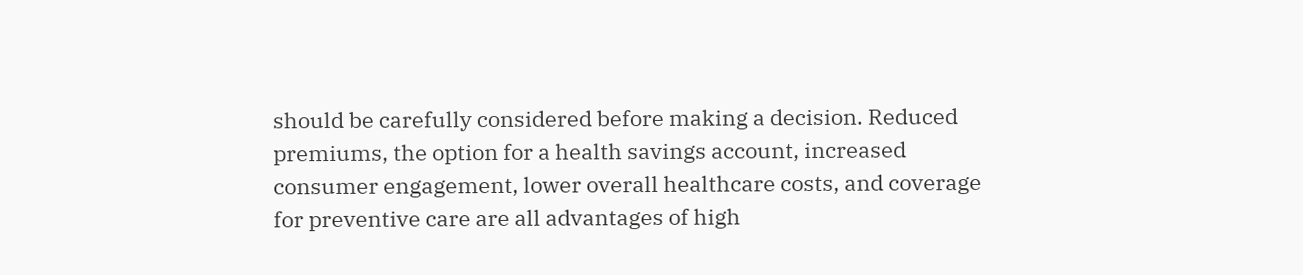should be carefully considered before making a decision. Reduced premiums, the option for a health savings account, increased consumer engagement, lower overall healthcare costs, and coverage for preventive care are all advantages of high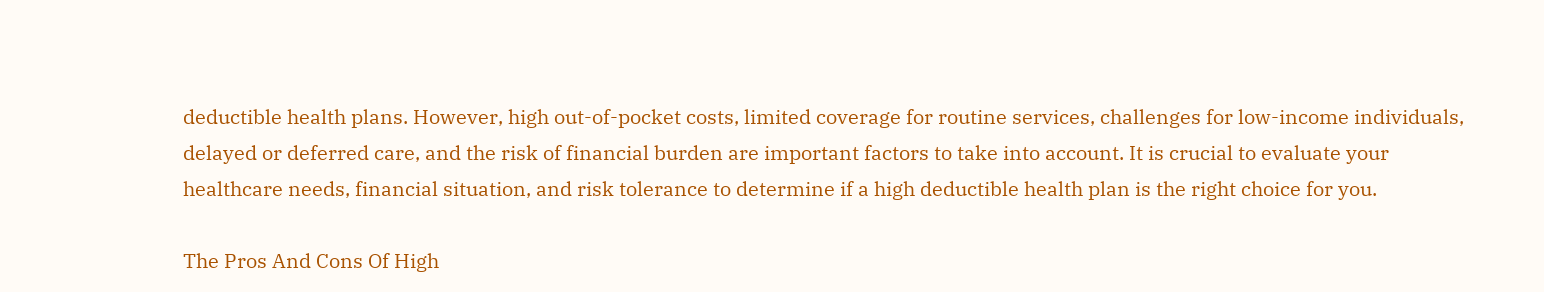deductible health plans. However, high out-of-pocket costs, limited coverage for routine services, challenges for low-income individuals, delayed or deferred care, and the risk of financial burden are important factors to take into account. It is crucial to evaluate your healthcare needs, financial situation, and risk tolerance to determine if a high deductible health plan is the right choice for you.

The Pros And Cons Of High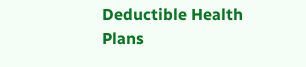Deductible Health Plans